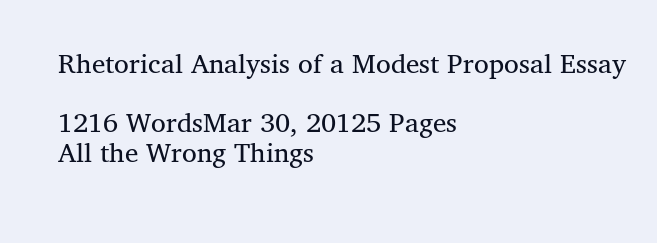Rhetorical Analysis of a Modest Proposal Essay

1216 WordsMar 30, 20125 Pages
All the Wrong Things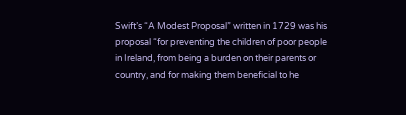Swift’s “A Modest Proposal” written in 1729 was his proposal “for preventing the children of poor people in Ireland, from being a burden on their parents or country, and for making them beneficial to he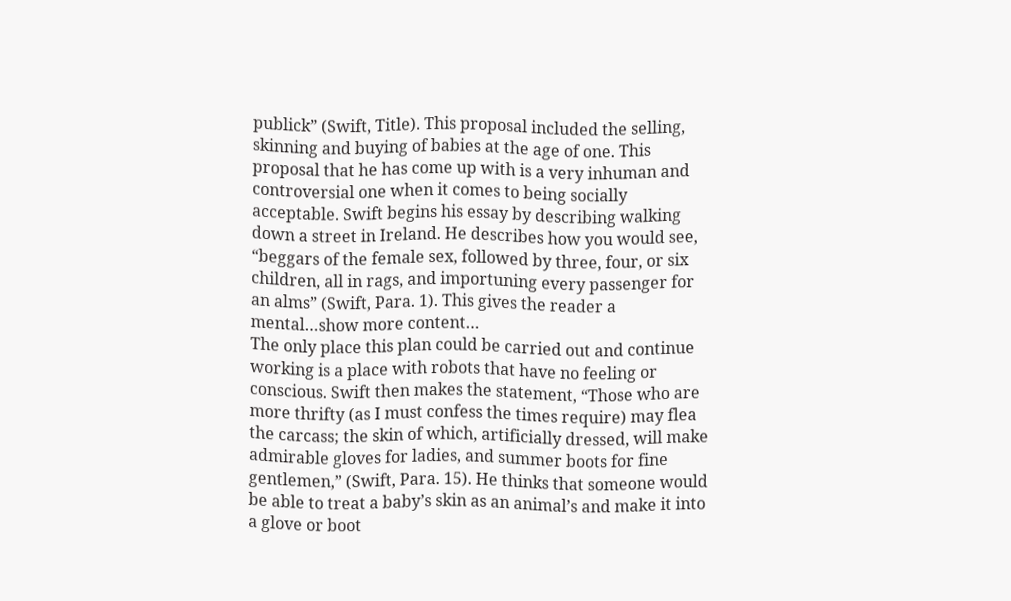publick” (Swift, Title). This proposal included the selling, skinning and buying of babies at the age of one. This proposal that he has come up with is a very inhuman and controversial one when it comes to being socially acceptable. Swift begins his essay by describing walking down a street in Ireland. He describes how you would see, “beggars of the female sex, followed by three, four, or six children, all in rags, and importuning every passenger for an alms” (Swift, Para. 1). This gives the reader a mental…show more content…
The only place this plan could be carried out and continue working is a place with robots that have no feeling or conscious. Swift then makes the statement, “Those who are more thrifty (as I must confess the times require) may flea the carcass; the skin of which, artificially dressed, will make admirable gloves for ladies, and summer boots for fine gentlemen,” (Swift, Para. 15). He thinks that someone would be able to treat a baby’s skin as an animal’s and make it into a glove or boot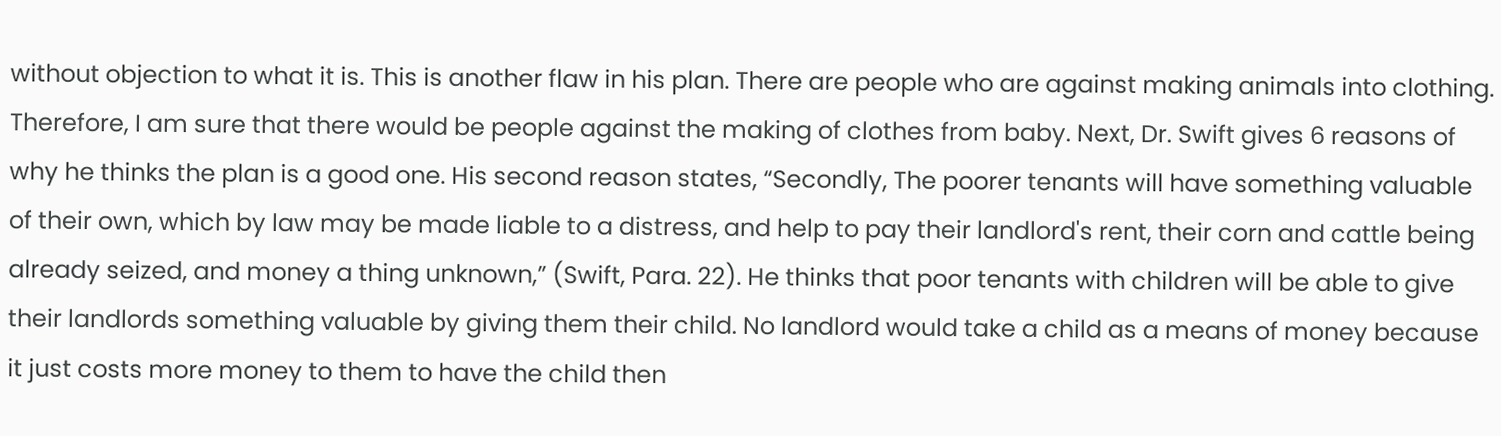without objection to what it is. This is another flaw in his plan. There are people who are against making animals into clothing. Therefore, I am sure that there would be people against the making of clothes from baby. Next, Dr. Swift gives 6 reasons of why he thinks the plan is a good one. His second reason states, “Secondly, The poorer tenants will have something valuable of their own, which by law may be made liable to a distress, and help to pay their landlord's rent, their corn and cattle being already seized, and money a thing unknown,” (Swift, Para. 22). He thinks that poor tenants with children will be able to give their landlords something valuable by giving them their child. No landlord would take a child as a means of money because it just costs more money to them to have the child then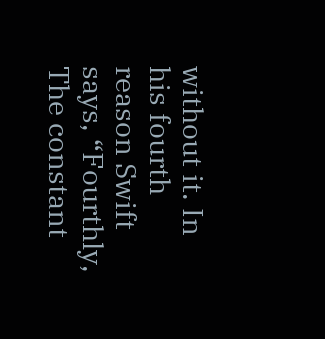without it. In his fourth reason Swift says, “Fourthly, The constant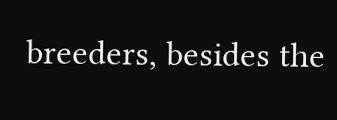breeders, besides the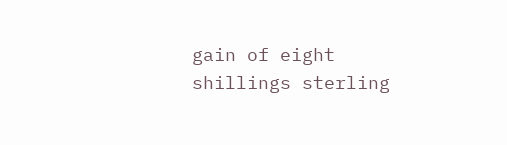gain of eight shillings sterling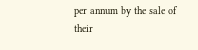per annum by the sale of their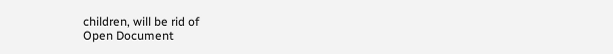children, will be rid of
Open Document